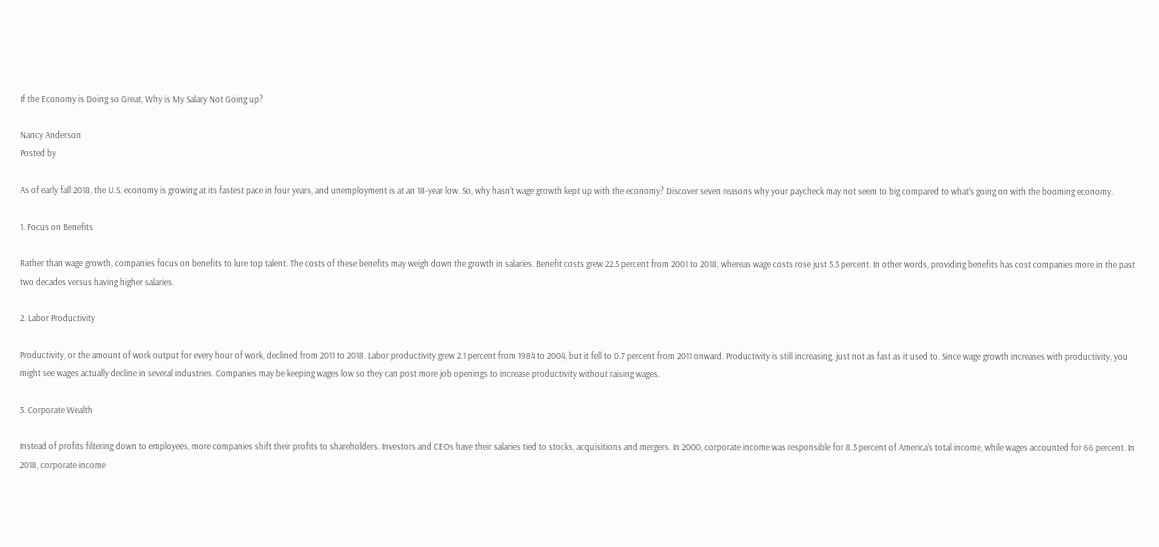If the Economy is Doing so Great, Why is My Salary Not Going up?

Nancy Anderson
Posted by

As of early fall 2018, the U.S. economy is growing at its fastest pace in four years, and unemployment is at an 18-year low. So, why hasn't wage growth kept up with the economy? Discover seven reasons why your paycheck may not seem to big compared to what's going on with the booming economy.

1. Focus on Benefits

Rather than wage growth, companies focus on benefits to lure top talent. The costs of these benefits may weigh down the growth in salaries. Benefit costs grew 22.5 percent from 2001 to 2018, whereas wage costs rose just 5.3 percent. In other words, providing benefits has cost companies more in the past two decades versus having higher salaries.

2. Labor Productivity

Productivity, or the amount of work output for every hour of work, declined from 2011 to 2018. Labor productivity grew 2.1 percent from 1984 to 2004, but it fell to 0.7 percent from 2011 onward. Productivity is still increasing, just not as fast as it used to. Since wage growth increases with productivity, you might see wages actually decline in several industries. Companies may be keeping wages low so they can post more job openings to increase productivity without raising wages.

3. Corporate Wealth

Instead of profits filtering down to employees, more companies shift their profits to shareholders. Investors and CEOs have their salaries tied to stocks, acquisitions and mergers. In 2000, corporate income was responsible for 8.3 percent of America's total income, while wages accounted for 66 percent. In 2018, corporate income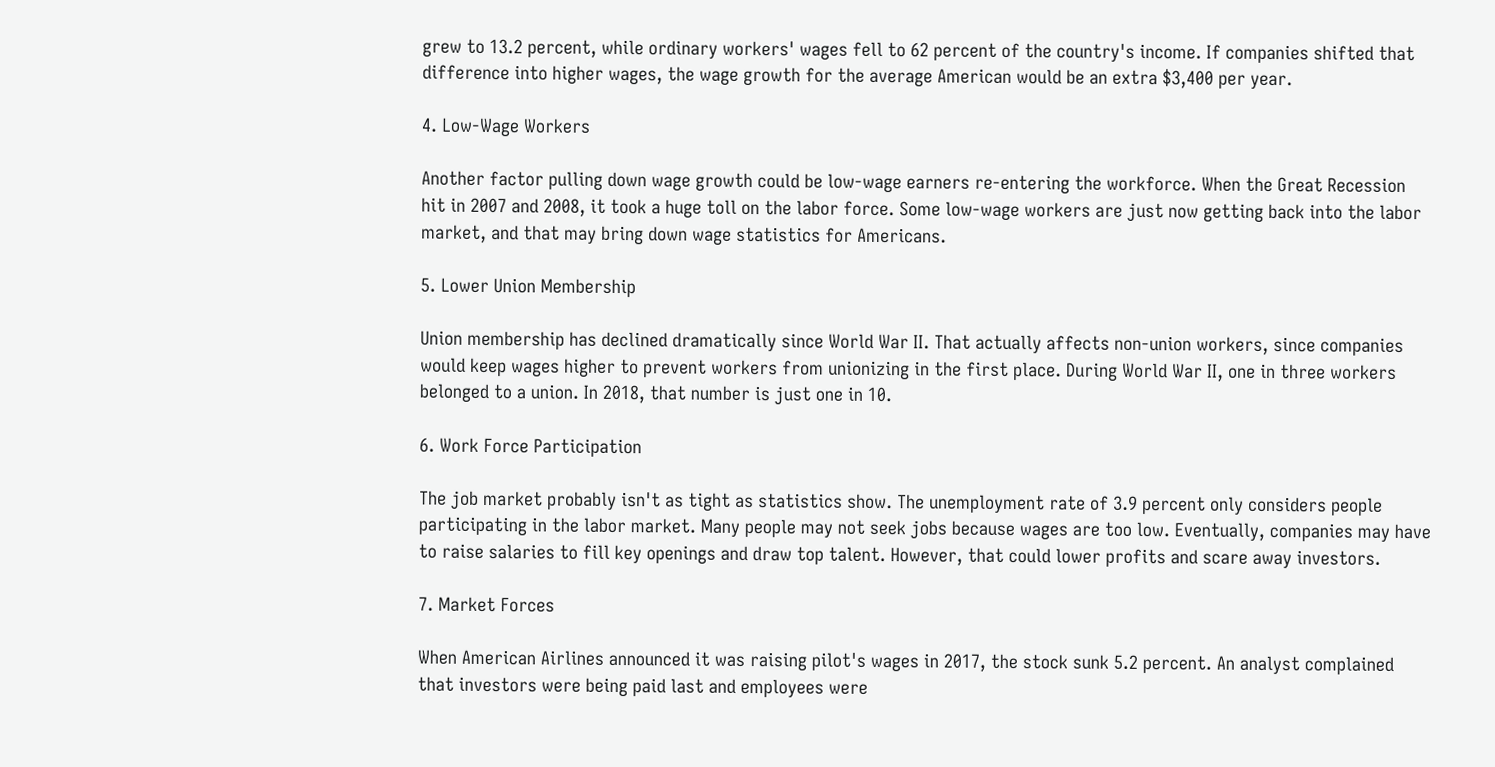grew to 13.2 percent, while ordinary workers' wages fell to 62 percent of the country's income. If companies shifted that difference into higher wages, the wage growth for the average American would be an extra $3,400 per year.

4. Low-Wage Workers

Another factor pulling down wage growth could be low-wage earners re-entering the workforce. When the Great Recession hit in 2007 and 2008, it took a huge toll on the labor force. Some low-wage workers are just now getting back into the labor market, and that may bring down wage statistics for Americans.

5. Lower Union Membership

Union membership has declined dramatically since World War II. That actually affects non-union workers, since companies would keep wages higher to prevent workers from unionizing in the first place. During World War II, one in three workers belonged to a union. In 2018, that number is just one in 10.

6. Work Force Participation

The job market probably isn't as tight as statistics show. The unemployment rate of 3.9 percent only considers people participating in the labor market. Many people may not seek jobs because wages are too low. Eventually, companies may have to raise salaries to fill key openings and draw top talent. However, that could lower profits and scare away investors.

7. Market Forces

When American Airlines announced it was raising pilot's wages in 2017, the stock sunk 5.2 percent. An analyst complained that investors were being paid last and employees were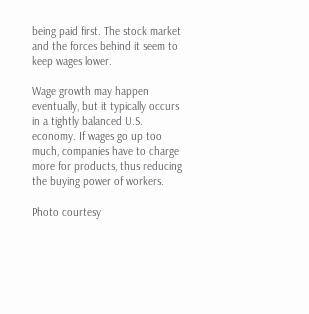being paid first. The stock market and the forces behind it seem to keep wages lower.

Wage growth may happen eventually, but it typically occurs in a tightly balanced U.S. economy. If wages go up too much, companies have to charge more for products, thus reducing the buying power of workers.

Photo courtesy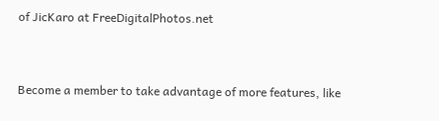of JicKaro at FreeDigitalPhotos.net


Become a member to take advantage of more features, like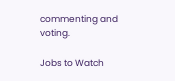commenting and voting.

Jobs to Watch